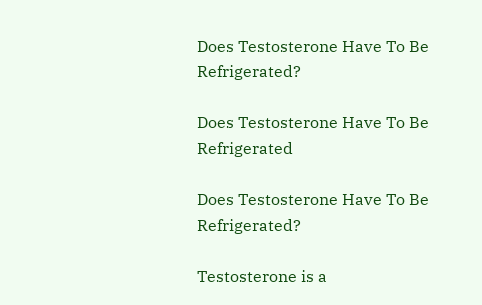Does Testosterone Have To Be Refrigerated?

Does Testosterone Have To Be Refrigerated

Does Testosterone Have To Be Refrigerated?

Testosterone is a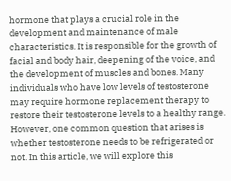hormone that plays a crucial role in the development and maintenance of male characteristics. It is responsible for the growth of facial and body hair, deepening of the voice, and the development of muscles and bones. Many individuals who have low levels of testosterone may require hormone replacement therapy to restore their testosterone levels to a healthy range. However, one common question that arises is whether testosterone needs to be refrigerated or not. In this article, we will explore this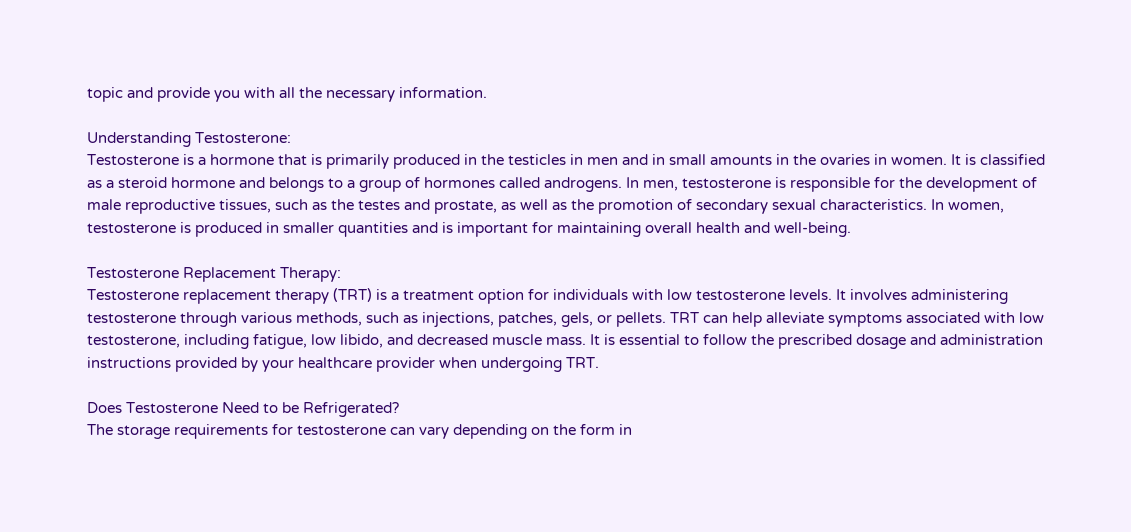topic and provide you with all the necessary information.

Understanding Testosterone:
Testosterone is a hormone that is primarily produced in the testicles in men and in small amounts in the ovaries in women. It is classified as a steroid hormone and belongs to a group of hormones called androgens. In men, testosterone is responsible for the development of male reproductive tissues, such as the testes and prostate, as well as the promotion of secondary sexual characteristics. In women, testosterone is produced in smaller quantities and is important for maintaining overall health and well-being.

Testosterone Replacement Therapy:
Testosterone replacement therapy (TRT) is a treatment option for individuals with low testosterone levels. It involves administering testosterone through various methods, such as injections, patches, gels, or pellets. TRT can help alleviate symptoms associated with low testosterone, including fatigue, low libido, and decreased muscle mass. It is essential to follow the prescribed dosage and administration instructions provided by your healthcare provider when undergoing TRT.

Does Testosterone Need to be Refrigerated?
The storage requirements for testosterone can vary depending on the form in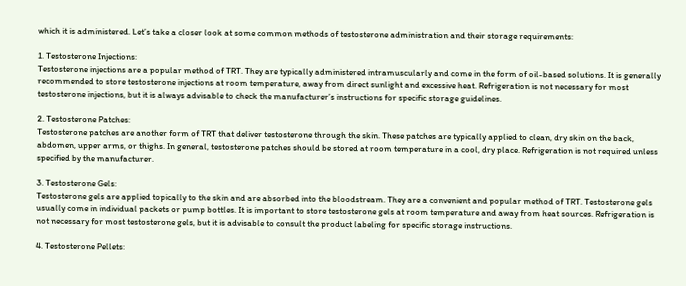which it is administered. Let’s take a closer look at some common methods of testosterone administration and their storage requirements:

1. Testosterone Injections:
Testosterone injections are a popular method of TRT. They are typically administered intramuscularly and come in the form of oil-based solutions. It is generally recommended to store testosterone injections at room temperature, away from direct sunlight and excessive heat. Refrigeration is not necessary for most testosterone injections, but it is always advisable to check the manufacturer’s instructions for specific storage guidelines.

2. Testosterone Patches:
Testosterone patches are another form of TRT that deliver testosterone through the skin. These patches are typically applied to clean, dry skin on the back, abdomen, upper arms, or thighs. In general, testosterone patches should be stored at room temperature in a cool, dry place. Refrigeration is not required unless specified by the manufacturer.

3. Testosterone Gels:
Testosterone gels are applied topically to the skin and are absorbed into the bloodstream. They are a convenient and popular method of TRT. Testosterone gels usually come in individual packets or pump bottles. It is important to store testosterone gels at room temperature and away from heat sources. Refrigeration is not necessary for most testosterone gels, but it is advisable to consult the product labeling for specific storage instructions.

4. Testosterone Pellets: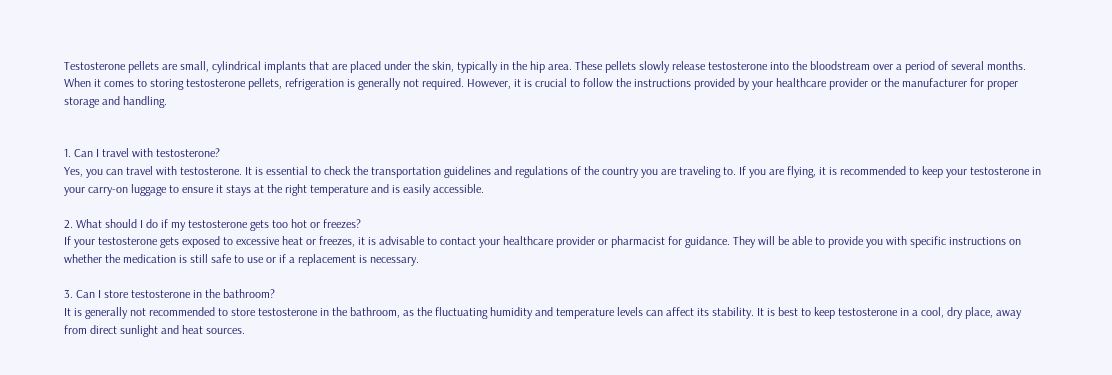Testosterone pellets are small, cylindrical implants that are placed under the skin, typically in the hip area. These pellets slowly release testosterone into the bloodstream over a period of several months. When it comes to storing testosterone pellets, refrigeration is generally not required. However, it is crucial to follow the instructions provided by your healthcare provider or the manufacturer for proper storage and handling.


1. Can I travel with testosterone?
Yes, you can travel with testosterone. It is essential to check the transportation guidelines and regulations of the country you are traveling to. If you are flying, it is recommended to keep your testosterone in your carry-on luggage to ensure it stays at the right temperature and is easily accessible.

2. What should I do if my testosterone gets too hot or freezes?
If your testosterone gets exposed to excessive heat or freezes, it is advisable to contact your healthcare provider or pharmacist for guidance. They will be able to provide you with specific instructions on whether the medication is still safe to use or if a replacement is necessary.

3. Can I store testosterone in the bathroom?
It is generally not recommended to store testosterone in the bathroom, as the fluctuating humidity and temperature levels can affect its stability. It is best to keep testosterone in a cool, dry place, away from direct sunlight and heat sources.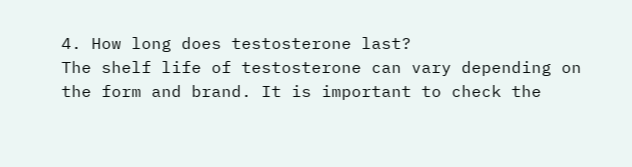4. How long does testosterone last?
The shelf life of testosterone can vary depending on the form and brand. It is important to check the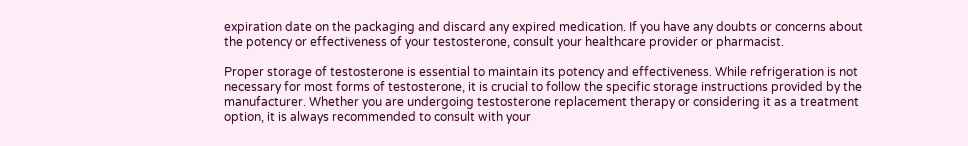expiration date on the packaging and discard any expired medication. If you have any doubts or concerns about the potency or effectiveness of your testosterone, consult your healthcare provider or pharmacist.

Proper storage of testosterone is essential to maintain its potency and effectiveness. While refrigeration is not necessary for most forms of testosterone, it is crucial to follow the specific storage instructions provided by the manufacturer. Whether you are undergoing testosterone replacement therapy or considering it as a treatment option, it is always recommended to consult with your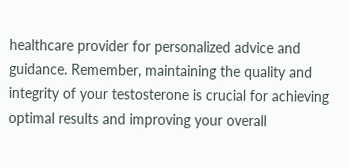healthcare provider for personalized advice and guidance. Remember, maintaining the quality and integrity of your testosterone is crucial for achieving optimal results and improving your overall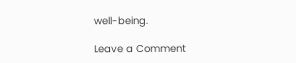well-being.

Leave a Comment